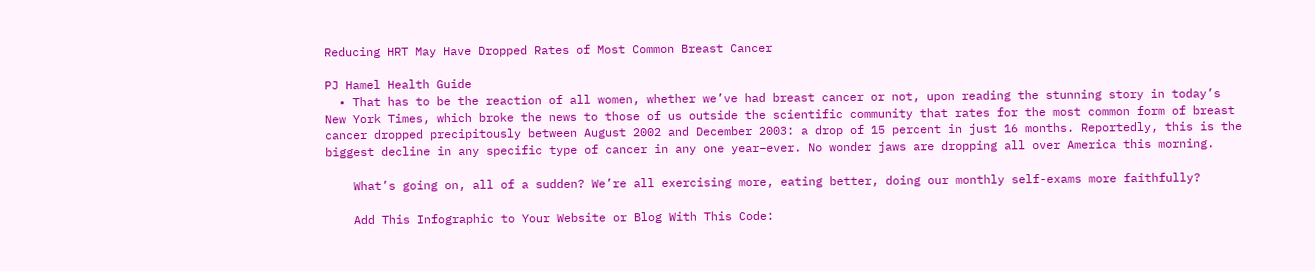Reducing HRT May Have Dropped Rates of Most Common Breast Cancer

PJ Hamel Health Guide
  • That has to be the reaction of all women, whether we’ve had breast cancer or not, upon reading the stunning story in today’s New York Times, which broke the news to those of us outside the scientific community that rates for the most common form of breast cancer dropped precipitously between August 2002 and December 2003: a drop of 15 percent in just 16 months. Reportedly, this is the biggest decline in any specific type of cancer in any one year–ever. No wonder jaws are dropping all over America this morning.

    What’s going on, all of a sudden? We’re all exercising more, eating better, doing our monthly self-exams more faithfully?

    Add This Infographic to Your Website or Blog With This Code: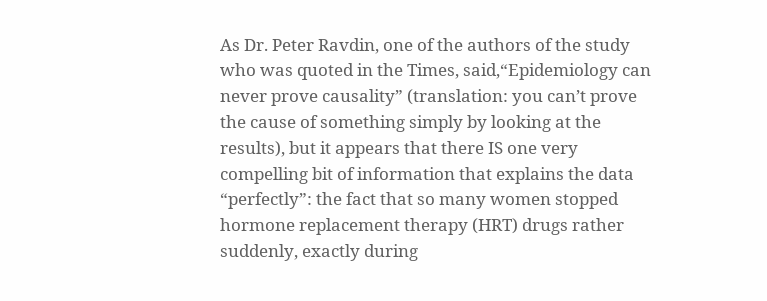As Dr. Peter Ravdin, one of the authors of the study who was quoted in the Times, said,“Epidemiology can never prove causality” (translation: you can’t prove the cause of something simply by looking at the results), but it appears that there IS one very compelling bit of information that explains the data “perfectly”: the fact that so many women stopped hormone replacement therapy (HRT) drugs rather suddenly, exactly during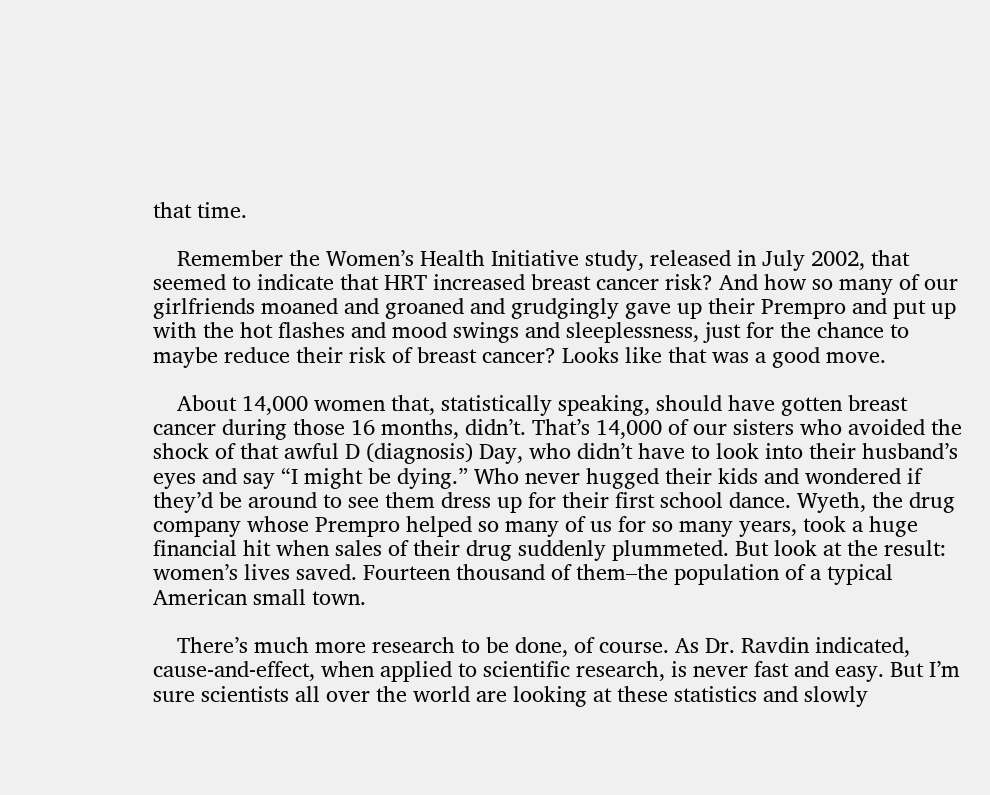that time.

    Remember the Women’s Health Initiative study, released in July 2002, that seemed to indicate that HRT increased breast cancer risk? And how so many of our girlfriends moaned and groaned and grudgingly gave up their Prempro and put up with the hot flashes and mood swings and sleeplessness, just for the chance to maybe reduce their risk of breast cancer? Looks like that was a good move.

    About 14,000 women that, statistically speaking, should have gotten breast cancer during those 16 months, didn’t. That’s 14,000 of our sisters who avoided the shock of that awful D (diagnosis) Day, who didn’t have to look into their husband’s eyes and say “I might be dying.” Who never hugged their kids and wondered if they’d be around to see them dress up for their first school dance. Wyeth, the drug company whose Prempro helped so many of us for so many years, took a huge financial hit when sales of their drug suddenly plummeted. But look at the result: women’s lives saved. Fourteen thousand of them–the population of a typical American small town.

    There’s much more research to be done, of course. As Dr. Ravdin indicated, cause-and-effect, when applied to scientific research, is never fast and easy. But I’m sure scientists all over the world are looking at these statistics and slowly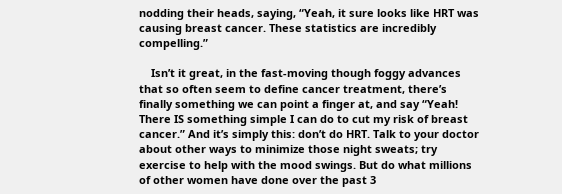nodding their heads, saying, “Yeah, it sure looks like HRT was causing breast cancer. These statistics are incredibly compelling.”

    Isn’t it great, in the fast-moving though foggy advances that so often seem to define cancer treatment, there’s finally something we can point a finger at, and say “Yeah! There IS something simple I can do to cut my risk of breast cancer.” And it’s simply this: don’t do HRT. Talk to your doctor about other ways to minimize those night sweats; try exercise to help with the mood swings. But do what millions of other women have done over the past 3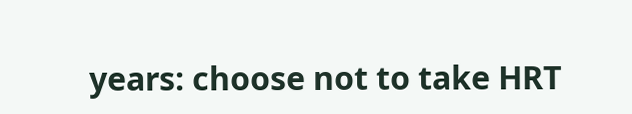years: choose not to take HRT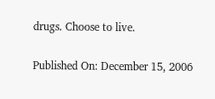drugs. Choose to live.

Published On: December 15, 2006